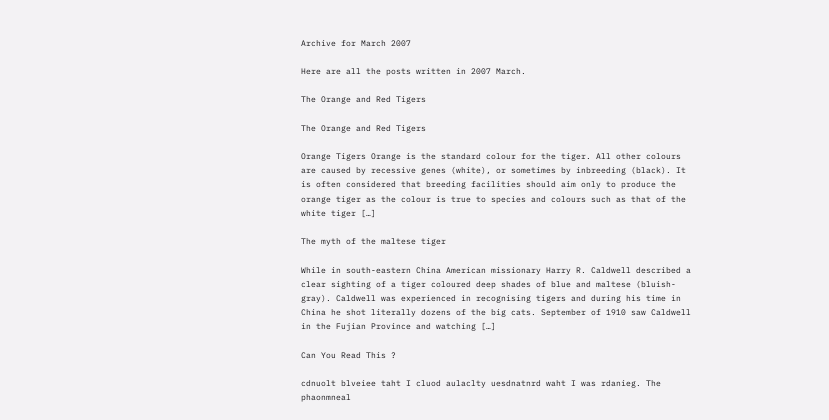Archive for March 2007

Here are all the posts written in 2007 March.

The Orange and Red Tigers

The Orange and Red Tigers

Orange Tigers Orange is the standard colour for the tiger. All other colours are caused by recessive genes (white), or sometimes by inbreeding (black). It is often considered that breeding facilities should aim only to produce the orange tiger as the colour is true to species and colours such as that of the white tiger […]

The myth of the maltese tiger

While in south-eastern China American missionary Harry R. Caldwell described a clear sighting of a tiger coloured deep shades of blue and maltese (bluish-gray). Caldwell was experienced in recognising tigers and during his time in China he shot literally dozens of the big cats. September of 1910 saw Caldwell in the Fujian Province and watching […]

Can You Read This ?

cdnuolt blveiee taht I cluod aulaclty uesdnatnrd waht I was rdanieg. The phaonmneal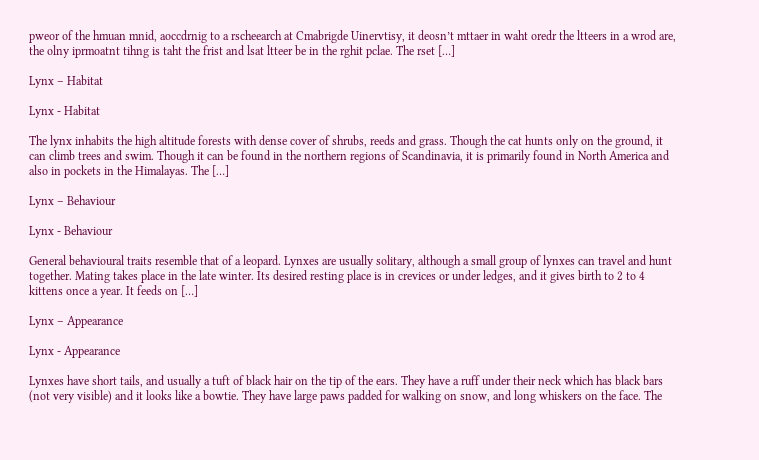pweor of the hmuan mnid, aoccdrnig to a rscheearch at Cmabrigde Uinervtisy, it deosn’t mttaer in waht oredr the ltteers in a wrod are, the olny iprmoatnt tihng is taht the frist and lsat ltteer be in the rghit pclae. The rset […]

Lynx – Habitat

Lynx - Habitat

The lynx inhabits the high altitude forests with dense cover of shrubs, reeds and grass. Though the cat hunts only on the ground, it can climb trees and swim. Though it can be found in the northern regions of Scandinavia, it is primarily found in North America and also in pockets in the Himalayas. The […]

Lynx – Behaviour

Lynx - Behaviour

General behavioural traits resemble that of a leopard. Lynxes are usually solitary, although a small group of lynxes can travel and hunt together. Mating takes place in the late winter. Its desired resting place is in crevices or under ledges, and it gives birth to 2 to 4 kittens once a year. It feeds on […]

Lynx – Appearance

Lynx - Appearance

Lynxes have short tails, and usually a tuft of black hair on the tip of the ears. They have a ruff under their neck which has black bars (not very visible) and it looks like a bowtie. They have large paws padded for walking on snow, and long whiskers on the face. The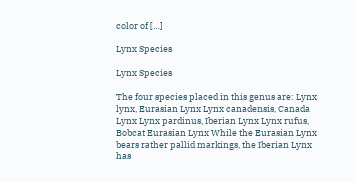color of […]

Lynx Species

Lynx Species

The four species placed in this genus are: Lynx lynx, Eurasian Lynx Lynx canadensis, Canada Lynx Lynx pardinus, Iberian Lynx Lynx rufus, Bobcat Eurasian Lynx While the Eurasian Lynx bears rather pallid markings, the Iberian Lynx has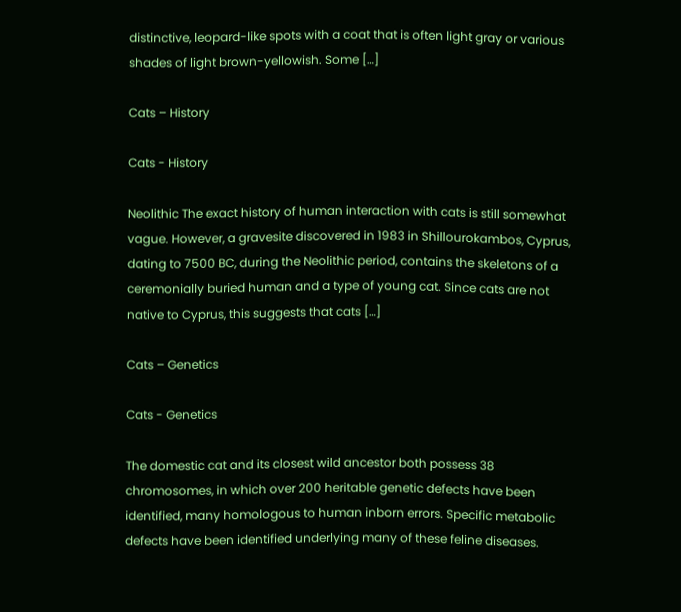distinctive, leopard-like spots with a coat that is often light gray or various shades of light brown-yellowish. Some […]

Cats – History

Cats - History

Neolithic The exact history of human interaction with cats is still somewhat vague. However, a gravesite discovered in 1983 in Shillourokambos, Cyprus, dating to 7500 BC, during the Neolithic period, contains the skeletons of a ceremonially buried human and a type of young cat. Since cats are not native to Cyprus, this suggests that cats […]

Cats – Genetics

Cats - Genetics

The domestic cat and its closest wild ancestor both possess 38 chromosomes, in which over 200 heritable genetic defects have been identified, many homologous to human inborn errors. Specific metabolic defects have been identified underlying many of these feline diseases.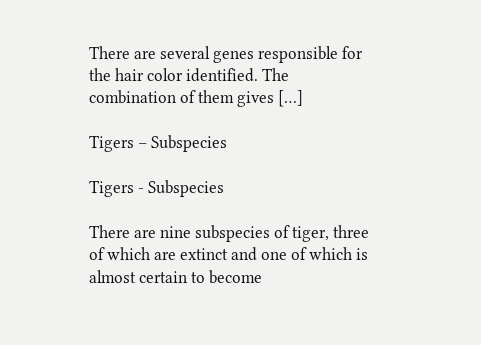There are several genes responsible for the hair color identified. The combination of them gives […]

Tigers – Subspecies

Tigers - Subspecies

There are nine subspecies of tiger, three of which are extinct and one of which is almost certain to become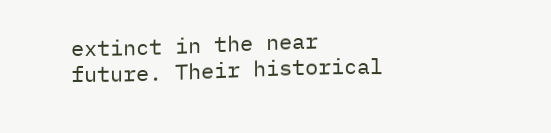extinct in the near future. Their historical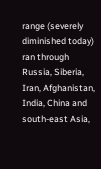range (severely diminished today) ran through Russia, Siberia, Iran, Afghanistan, India, China and south-east Asia,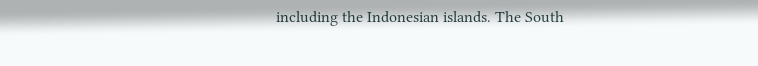including the Indonesian islands. The South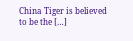China Tiger is believed to be the […]